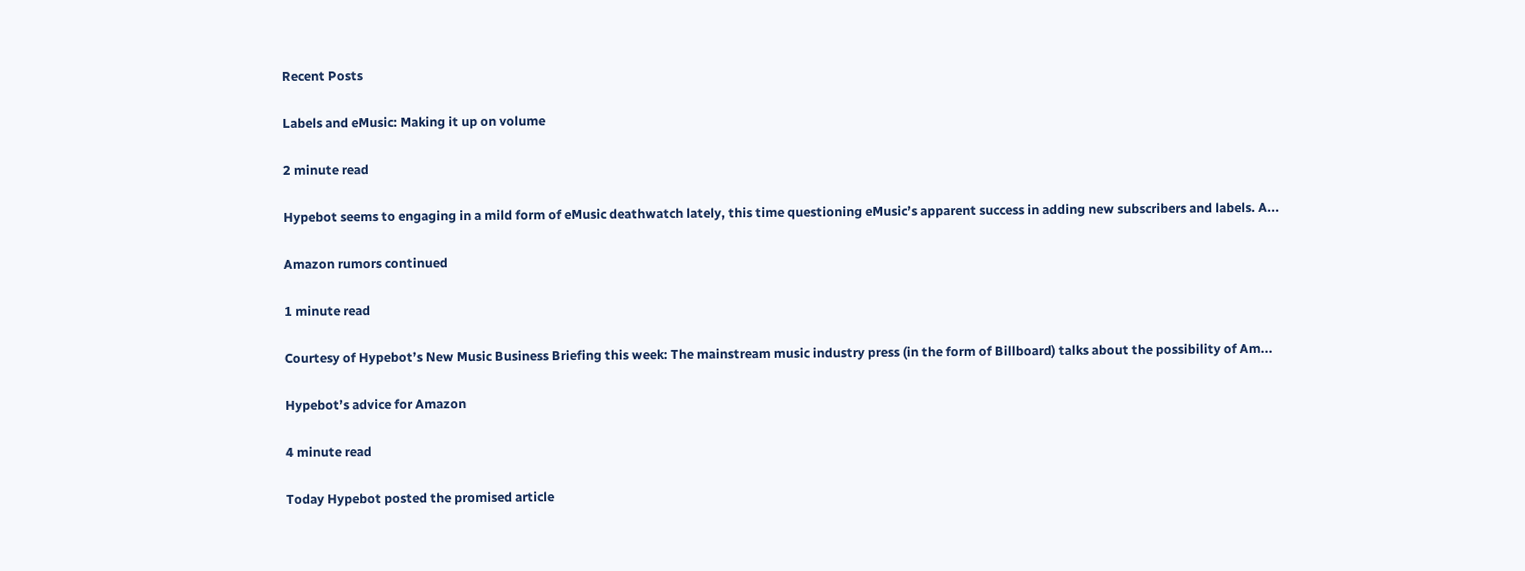Recent Posts

Labels and eMusic: Making it up on volume

2 minute read

Hypebot seems to engaging in a mild form of eMusic deathwatch lately, this time questioning eMusic’s apparent success in adding new subscribers and labels. A...

Amazon rumors continued

1 minute read

Courtesy of Hypebot’s New Music Business Briefing this week: The mainstream music industry press (in the form of Billboard) talks about the possibility of Am...

Hypebot’s advice for Amazon

4 minute read

Today Hypebot posted the promised article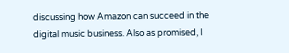discussing how Amazon can succeed in the digital music business. Also as promised, I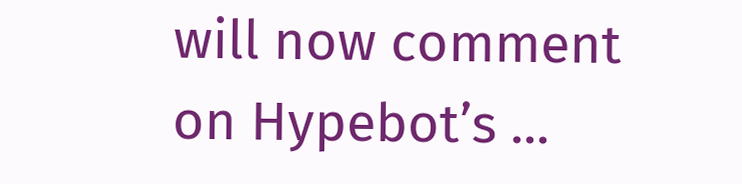will now comment on Hypebot’s ...